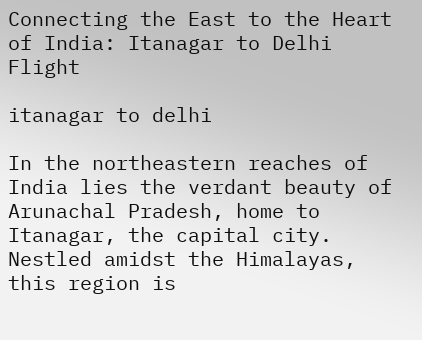Connecting the East to the Heart of India: Itanagar to Delhi Flight

itanagar to delhi

In the northeastern reaches of India lies the verdant beauty of Arunachal Pradesh, home to Itanagar, the capital city. Nestled amidst the Himalayas, this region is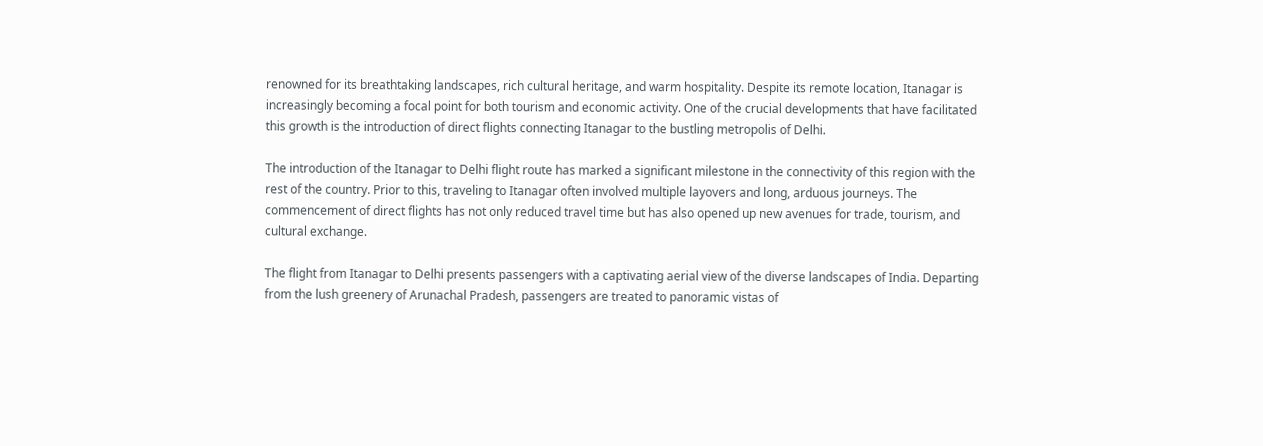renowned for its breathtaking landscapes, rich cultural heritage, and warm hospitality. Despite its remote location, Itanagar is increasingly becoming a focal point for both tourism and economic activity. One of the crucial developments that have facilitated this growth is the introduction of direct flights connecting Itanagar to the bustling metropolis of Delhi.

The introduction of the Itanagar to Delhi flight route has marked a significant milestone in the connectivity of this region with the rest of the country. Prior to this, traveling to Itanagar often involved multiple layovers and long, arduous journeys. The commencement of direct flights has not only reduced travel time but has also opened up new avenues for trade, tourism, and cultural exchange.

The flight from Itanagar to Delhi presents passengers with a captivating aerial view of the diverse landscapes of India. Departing from the lush greenery of Arunachal Pradesh, passengers are treated to panoramic vistas of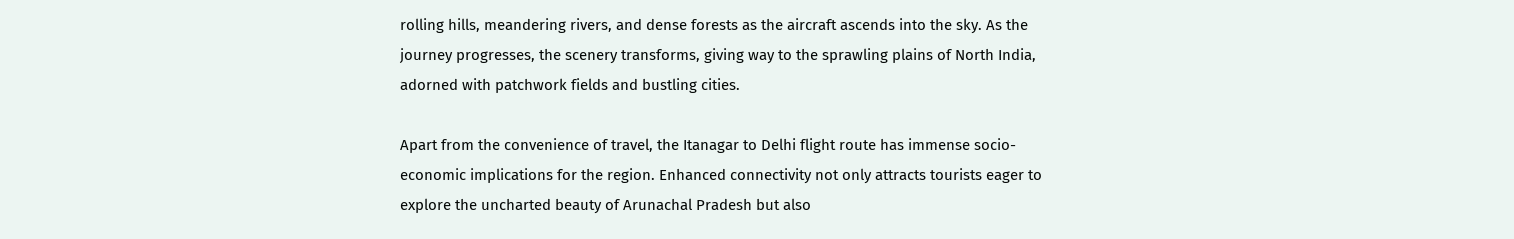rolling hills, meandering rivers, and dense forests as the aircraft ascends into the sky. As the journey progresses, the scenery transforms, giving way to the sprawling plains of North India, adorned with patchwork fields and bustling cities.

Apart from the convenience of travel, the Itanagar to Delhi flight route has immense socio-economic implications for the region. Enhanced connectivity not only attracts tourists eager to explore the uncharted beauty of Arunachal Pradesh but also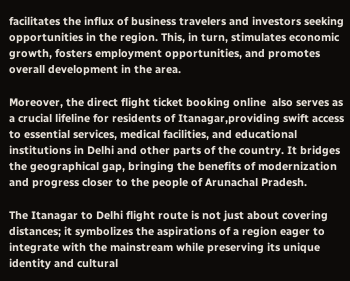facilitates the influx of business travelers and investors seeking opportunities in the region. This, in turn, stimulates economic growth, fosters employment opportunities, and promotes overall development in the area.

Moreover, the direct flight ticket booking online  also serves as a crucial lifeline for residents of Itanagar,providing swift access to essential services, medical facilities, and educational institutions in Delhi and other parts of the country. It bridges the geographical gap, bringing the benefits of modernization and progress closer to the people of Arunachal Pradesh.

The Itanagar to Delhi flight route is not just about covering distances; it symbolizes the aspirations of a region eager to integrate with the mainstream while preserving its unique identity and cultural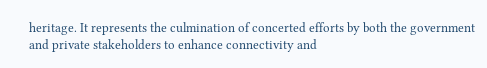heritage. It represents the culmination of concerted efforts by both the government and private stakeholders to enhance connectivity and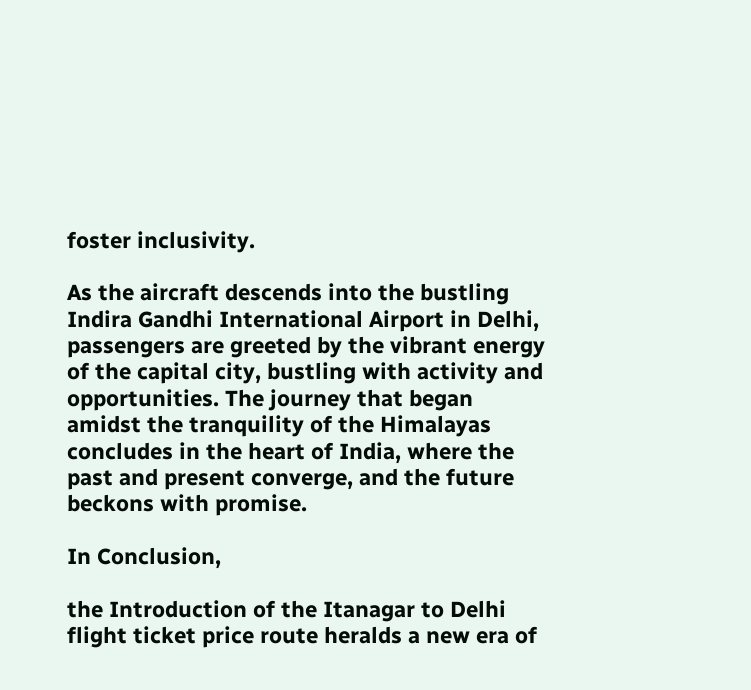foster inclusivity.

As the aircraft descends into the bustling Indira Gandhi International Airport in Delhi, passengers are greeted by the vibrant energy of the capital city, bustling with activity and opportunities. The journey that began amidst the tranquility of the Himalayas concludes in the heart of India, where the past and present converge, and the future beckons with promise.

In Conclusion,

the Introduction of the Itanagar to Delhi flight ticket price route heralds a new era of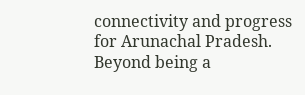connectivity and progress for Arunachal Pradesh. Beyond being a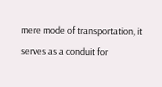mere mode of transportation, it serves as a conduit for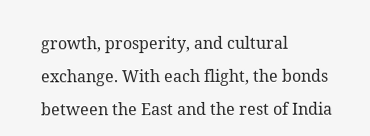growth, prosperity, and cultural exchange. With each flight, the bonds between the East and the rest of India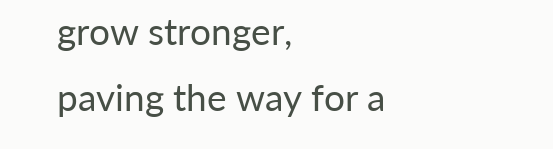grow stronger, paving the way for a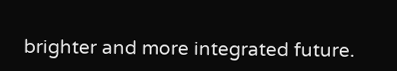brighter and more integrated future.